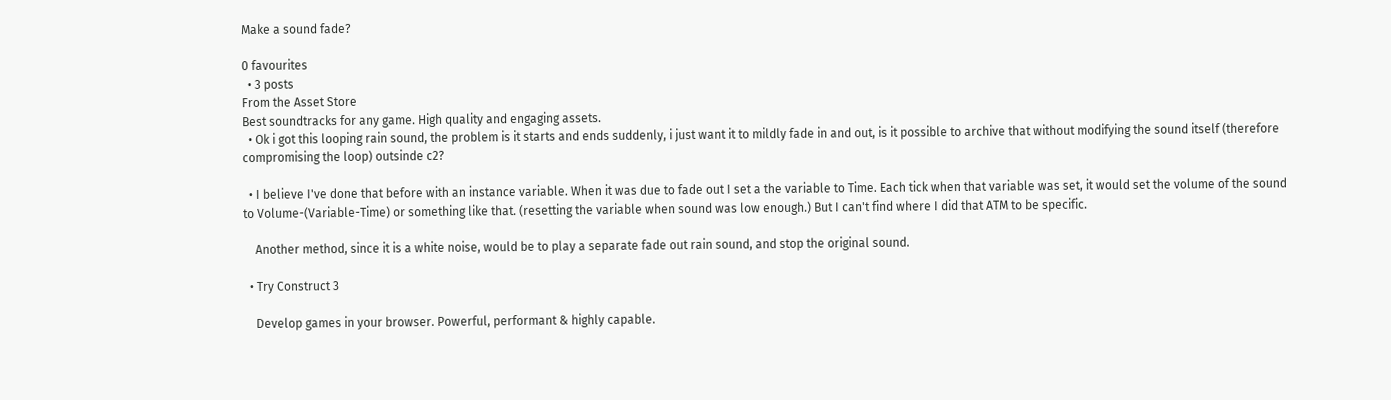Make a sound fade?

0 favourites
  • 3 posts
From the Asset Store
Best soundtracks for any game. High quality and engaging assets.
  • Ok i got this looping rain sound, the problem is it starts and ends suddenly, i just want it to mildly fade in and out, is it possible to archive that without modifying the sound itself (therefore compromising the loop) outsinde c2?

  • I believe I've done that before with an instance variable. When it was due to fade out I set a the variable to Time. Each tick when that variable was set, it would set the volume of the sound to Volume-(Variable-Time) or something like that. (resetting the variable when sound was low enough.) But I can't find where I did that ATM to be specific.

    Another method, since it is a white noise, would be to play a separate fade out rain sound, and stop the original sound.

  • Try Construct 3

    Develop games in your browser. Powerful, performant & highly capable.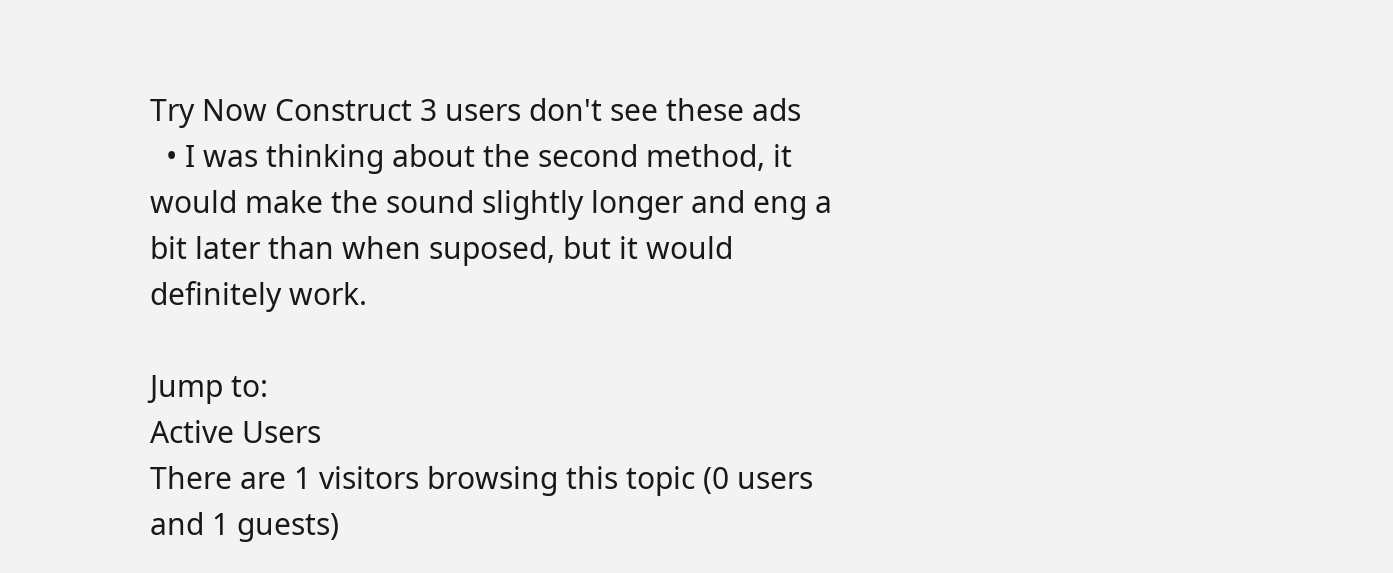Try Now Construct 3 users don't see these ads
  • I was thinking about the second method, it would make the sound slightly longer and eng a bit later than when suposed, but it would definitely work.

Jump to:
Active Users
There are 1 visitors browsing this topic (0 users and 1 guests)